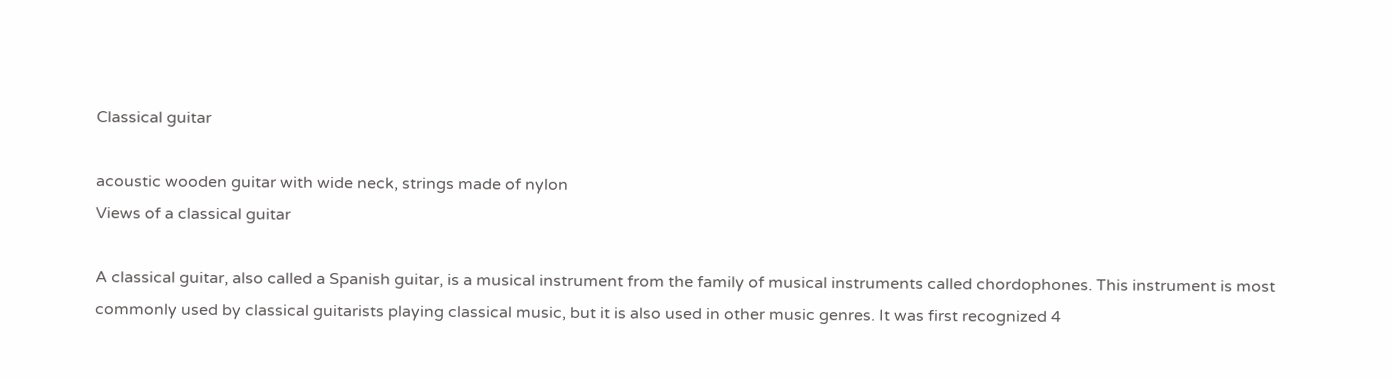Classical guitar

acoustic wooden guitar with wide neck, strings made of nylon
Views of a classical guitar

A classical guitar, also called a Spanish guitar, is a musical instrument from the family of musical instruments called chordophones. This instrument is most commonly used by classical guitarists playing classical music, but it is also used in other music genres. It was first recognized 4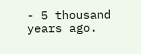- 5 thousand years ago.